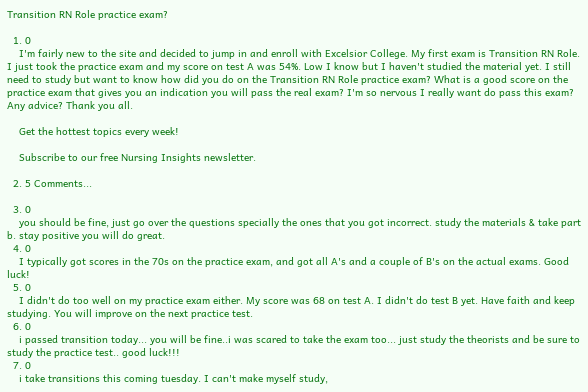Transition RN Role practice exam?

  1. 0
    I'm fairly new to the site and decided to jump in and enroll with Excelsior College. My first exam is Transition RN Role. I just took the practice exam and my score on test A was 54%. Low I know but I haven't studied the material yet. I still need to study but want to know how did you do on the Transition RN Role practice exam? What is a good score on the practice exam that gives you an indication you will pass the real exam? I'm so nervous I really want do pass this exam? Any advice? Thank you all.

    Get the hottest topics every week!

    Subscribe to our free Nursing Insights newsletter.

  2. 5 Comments...

  3. 0
    you should be fine, just go over the questions specially the ones that you got incorrect. study the materials & take part b. stay positive you will do great.
  4. 0
    I typically got scores in the 70s on the practice exam, and got all A's and a couple of B's on the actual exams. Good luck!
  5. 0
    I didn't do too well on my practice exam either. My score was 68 on test A. I didn't do test B yet. Have faith and keep studying. You will improve on the next practice test.
  6. 0
    i passed transition today... you will be fine..i was scared to take the exam too... just study the theorists and be sure to study the practice test.. good luck!!!
  7. 0
    i take transitions this coming tuesday. I can't make myself study,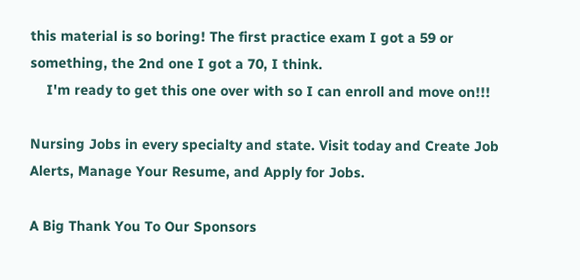this material is so boring! The first practice exam I got a 59 or something, the 2nd one I got a 70, I think.
    I'm ready to get this one over with so I can enroll and move on!!!

Nursing Jobs in every specialty and state. Visit today and Create Job Alerts, Manage Your Resume, and Apply for Jobs.

A Big Thank You To Our Sponsors